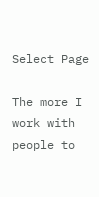Select Page

The more I work with people to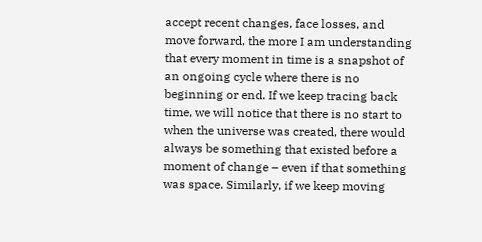accept recent changes, face losses, and move forward, the more I am understanding that every moment in time is a snapshot of an ongoing cycle where there is no beginning or end. If we keep tracing back time, we will notice that there is no start to when the universe was created, there would always be something that existed before a moment of change – even if that something was space. Similarly, if we keep moving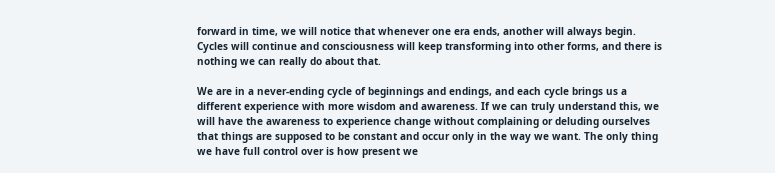forward in time, we will notice that whenever one era ends, another will always begin. Cycles will continue and consciousness will keep transforming into other forms, and there is nothing we can really do about that.

We are in a never-ending cycle of beginnings and endings, and each cycle brings us a different experience with more wisdom and awareness. If we can truly understand this, we will have the awareness to experience change without complaining or deluding ourselves that things are supposed to be constant and occur only in the way we want. The only thing we have full control over is how present we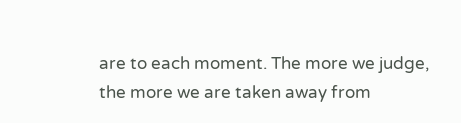are to each moment. The more we judge, the more we are taken away from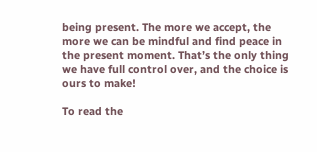being present. The more we accept, the more we can be mindful and find peace in the present moment. That’s the only thing we have full control over, and the choice is ours to make!

To read the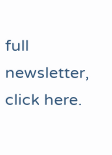full newsletter, click here.